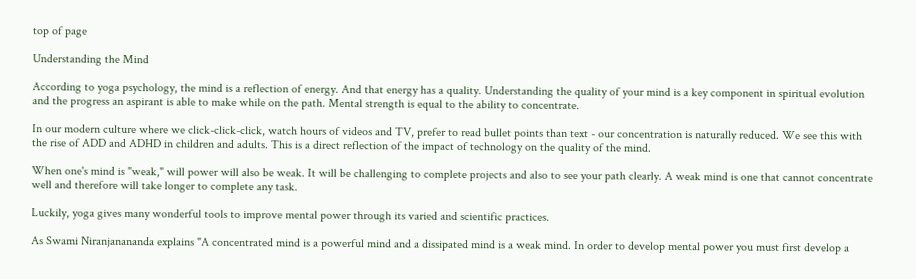top of page

Understanding the Mind

According to yoga psychology, the mind is a reflection of energy. And that energy has a quality. Understanding the quality of your mind is a key component in spiritual evolution and the progress an aspirant is able to make while on the path. Mental strength is equal to the ability to concentrate.

In our modern culture where we click-click-click, watch hours of videos and TV, prefer to read bullet points than text - our concentration is naturally reduced. We see this with the rise of ADD and ADHD in children and adults. This is a direct reflection of the impact of technology on the quality of the mind.

When one's mind is "weak," will power will also be weak. It will be challenging to complete projects and also to see your path clearly. A weak mind is one that cannot concentrate well and therefore will take longer to complete any task.

Luckily, yoga gives many wonderful tools to improve mental power through its varied and scientific practices.

As Swami Niranjanananda explains "A concentrated mind is a powerful mind and a dissipated mind is a weak mind. In order to develop mental power you must first develop a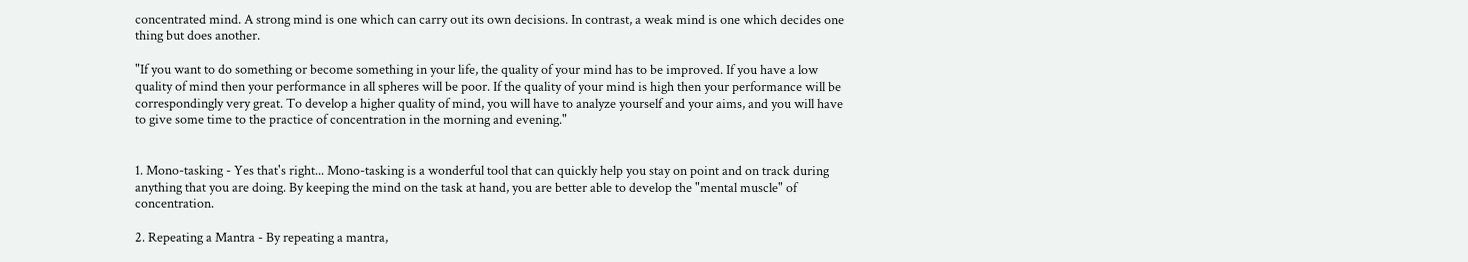concentrated mind. A strong mind is one which can carry out its own decisions. In contrast, a weak mind is one which decides one thing but does another.

"If you want to do something or become something in your life, the quality of your mind has to be improved. If you have a low quality of mind then your performance in all spheres will be poor. If the quality of your mind is high then your performance will be correspondingly very great. To develop a higher quality of mind, you will have to analyze yourself and your aims, and you will have to give some time to the practice of concentration in the morning and evening."


1. Mono-tasking - Yes that's right... Mono-tasking is a wonderful tool that can quickly help you stay on point and on track during anything that you are doing. By keeping the mind on the task at hand, you are better able to develop the "mental muscle" of concentration.

2. Repeating a Mantra - By repeating a mantra,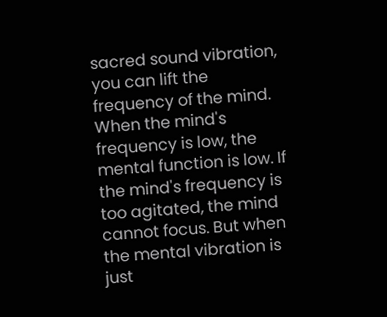sacred sound vibration, you can lift the frequency of the mind. When the mind's frequency is low, the mental function is low. If the mind's frequency is too agitated, the mind cannot focus. But when the mental vibration is just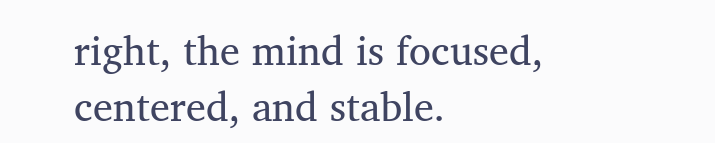right, the mind is focused, centered, and stable.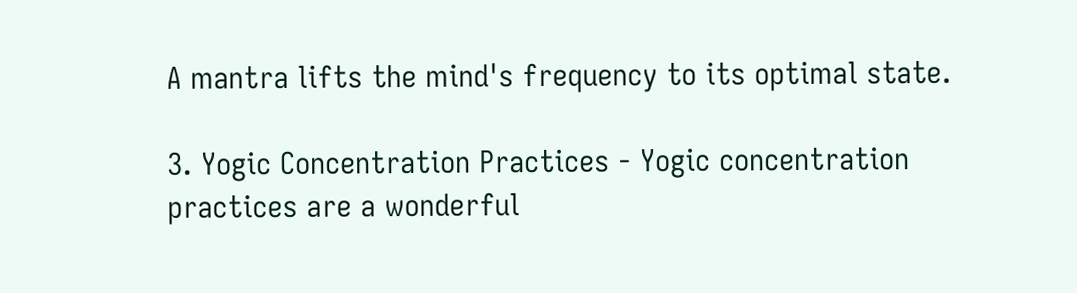A mantra lifts the mind's frequency to its optimal state.

3. Yogic Concentration Practices - Yogic concentration practices are a wonderful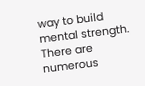way to build mental strength. There are numerous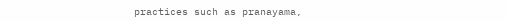practices such as pranayama,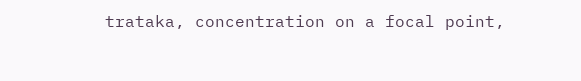trataka, concentration on a focal point,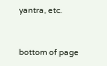yantra, etc.


bottom of page